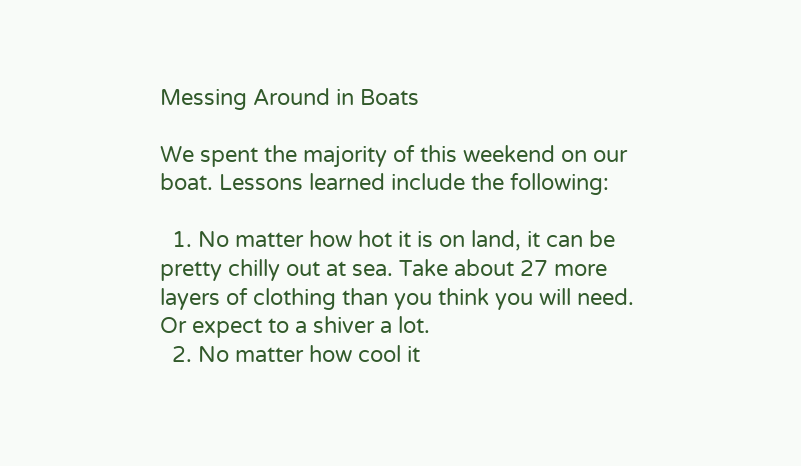Messing Around in Boats

We spent the majority of this weekend on our boat. Lessons learned include the following:

  1. No matter how hot it is on land, it can be pretty chilly out at sea. Take about 27 more layers of clothing than you think you will need. Or expect to a shiver a lot.
  2. No matter how cool it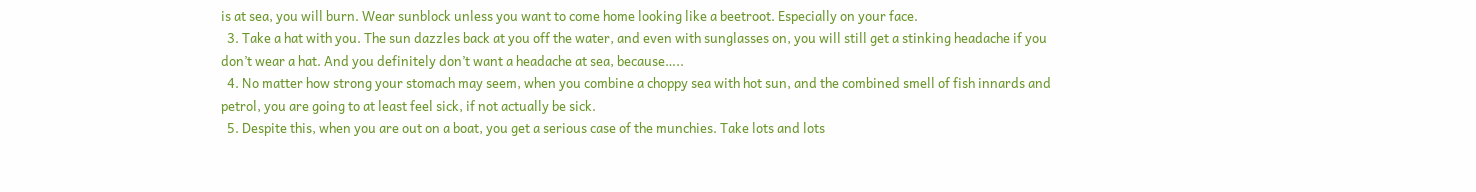is at sea, you will burn. Wear sunblock unless you want to come home looking like a beetroot. Especially on your face.
  3. Take a hat with you. The sun dazzles back at you off the water, and even with sunglasses on, you will still get a stinking headache if you don’t wear a hat. And you definitely don’t want a headache at sea, because…..
  4. No matter how strong your stomach may seem, when you combine a choppy sea with hot sun, and the combined smell of fish innards and petrol, you are going to at least feel sick, if not actually be sick.
  5. Despite this, when you are out on a boat, you get a serious case of the munchies. Take lots and lots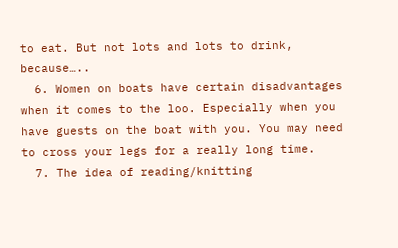to eat. But not lots and lots to drink, because…..
  6. Women on boats have certain disadvantages when it comes to the loo. Especially when you have guests on the boat with you. You may need to cross your legs for a really long time.
  7. The idea of reading/knitting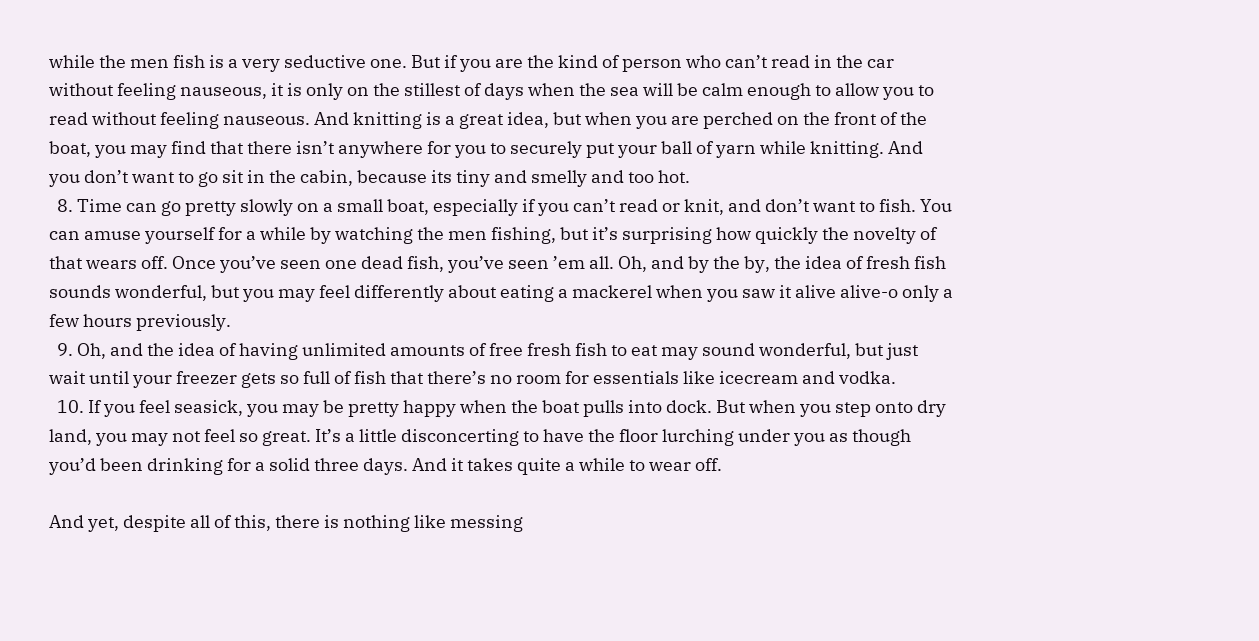while the men fish is a very seductive one. But if you are the kind of person who can’t read in the car without feeling nauseous, it is only on the stillest of days when the sea will be calm enough to allow you to read without feeling nauseous. And knitting is a great idea, but when you are perched on the front of the boat, you may find that there isn’t anywhere for you to securely put your ball of yarn while knitting. And you don’t want to go sit in the cabin, because its tiny and smelly and too hot.
  8. Time can go pretty slowly on a small boat, especially if you can’t read or knit, and don’t want to fish. You can amuse yourself for a while by watching the men fishing, but it’s surprising how quickly the novelty of that wears off. Once you’ve seen one dead fish, you’ve seen ’em all. Oh, and by the by, the idea of fresh fish sounds wonderful, but you may feel differently about eating a mackerel when you saw it alive alive-o only a few hours previously.
  9. Oh, and the idea of having unlimited amounts of free fresh fish to eat may sound wonderful, but just wait until your freezer gets so full of fish that there’s no room for essentials like icecream and vodka.
  10. If you feel seasick, you may be pretty happy when the boat pulls into dock. But when you step onto dry land, you may not feel so great. It’s a little disconcerting to have the floor lurching under you as though you’d been drinking for a solid three days. And it takes quite a while to wear off.

And yet, despite all of this, there is nothing like messing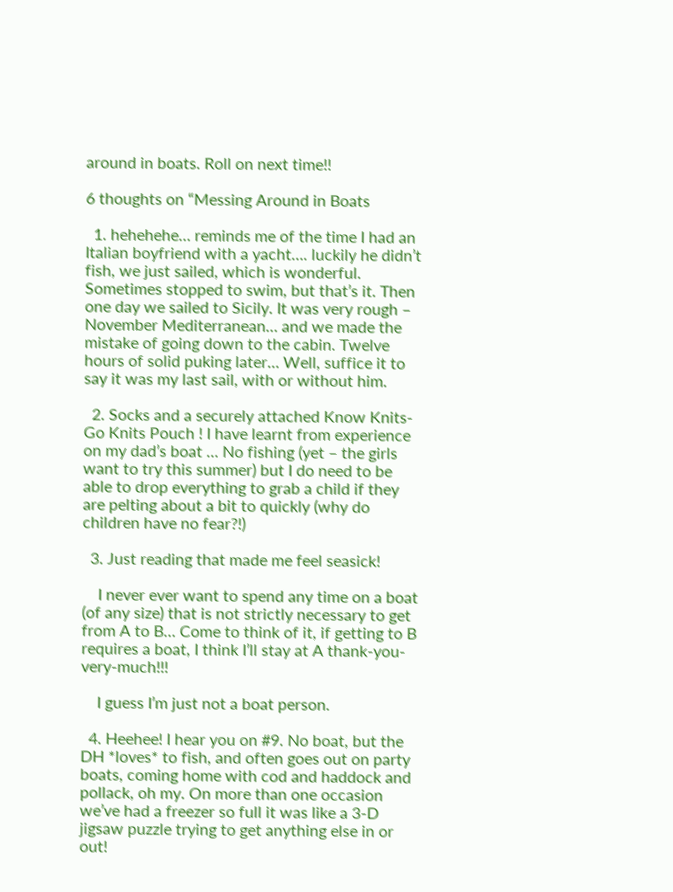around in boats. Roll on next time!!

6 thoughts on “Messing Around in Boats

  1. hehehehe… reminds me of the time I had an Italian boyfriend with a yacht…. luckily he didn’t fish, we just sailed, which is wonderful. Sometimes stopped to swim, but that’s it. Then one day we sailed to Sicily. It was very rough – November Mediterranean… and we made the mistake of going down to the cabin. Twelve hours of solid puking later… Well, suffice it to say it was my last sail, with or without him.

  2. Socks and a securely attached Know Knits-Go Knits Pouch ! I have learnt from experience on my dad’s boat … No fishing (yet – the girls want to try this summer) but I do need to be able to drop everything to grab a child if they are pelting about a bit to quickly (why do children have no fear?!)

  3. Just reading that made me feel seasick!

    I never ever want to spend any time on a boat (of any size) that is not strictly necessary to get from A to B… Come to think of it, if getting to B requires a boat, I think I’ll stay at A thank-you-very-much!!!

    I guess I’m just not a boat person.

  4. Heehee! I hear you on #9. No boat, but the DH *loves* to fish, and often goes out on party boats, coming home with cod and haddock and pollack, oh my. On more than one occasion we’ve had a freezer so full it was like a 3-D jigsaw puzzle trying to get anything else in or out!